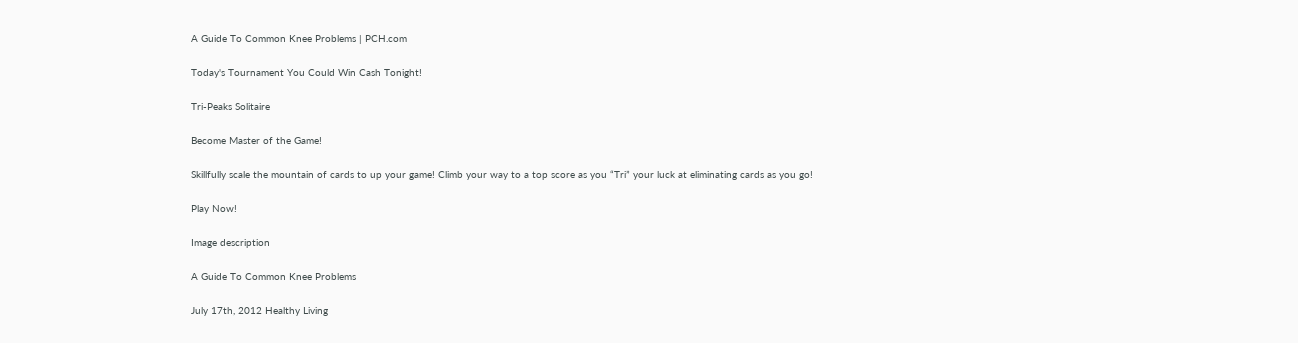A Guide To Common Knee Problems | PCH.com

Today's Tournament You Could Win Cash Tonight!

Tri-Peaks Solitaire

Become Master of the Game!

Skillfully scale the mountain of cards to up your game! Climb your way to a top score as you “Tri” your luck at eliminating cards as you go!

Play Now!

Image description

A Guide To Common Knee Problems

July 17th, 2012 Healthy Living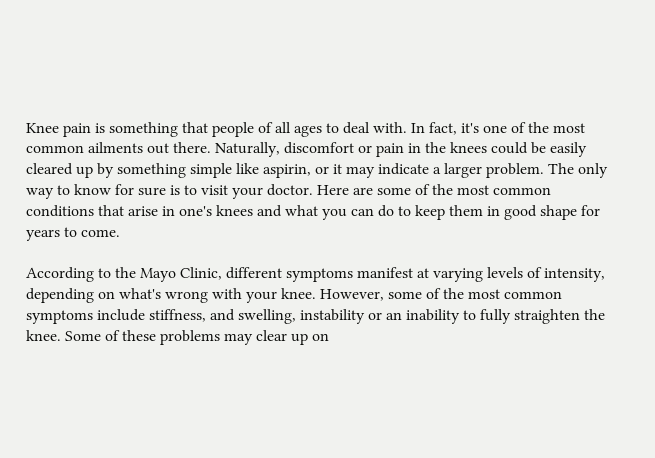Knee pain is something that people of all ages to deal with. In fact, it's one of the most common ailments out there. Naturally, discomfort or pain in the knees could be easily cleared up by something simple like aspirin, or it may indicate a larger problem. The only way to know for sure is to visit your doctor. Here are some of the most common conditions that arise in one's knees and what you can do to keep them in good shape for years to come.

According to the Mayo Clinic, different symptoms manifest at varying levels of intensity, depending on what's wrong with your knee. However, some of the most common symptoms include stiffness, and swelling, instability or an inability to fully straighten the knee. Some of these problems may clear up on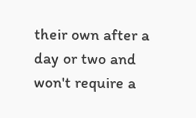their own after a day or two and won't require a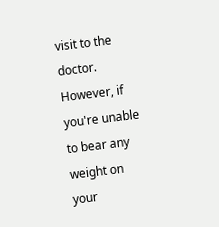visit to the doctor. However, if you're unable to bear any weight on your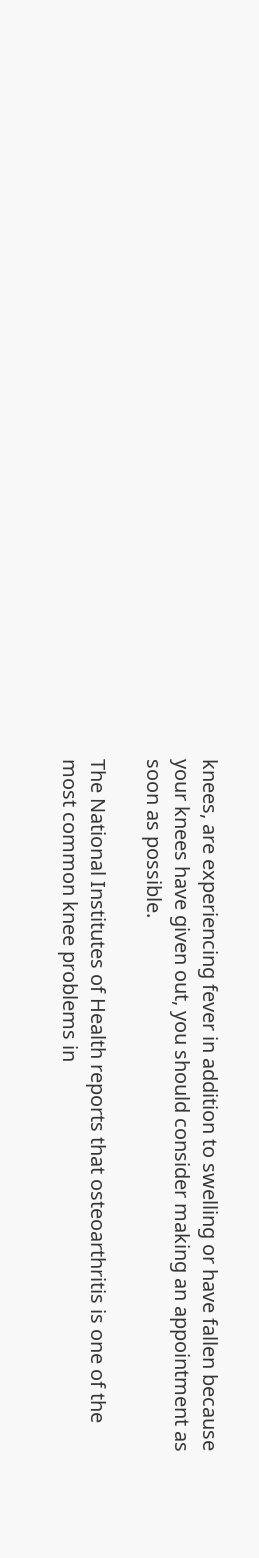knees, are experiencing fever in addition to swelling or have fallen because your knees have given out, you should consider making an appointment as soon as possible.

The National Institutes of Health reports that osteoarthritis is one of the most common knee problems in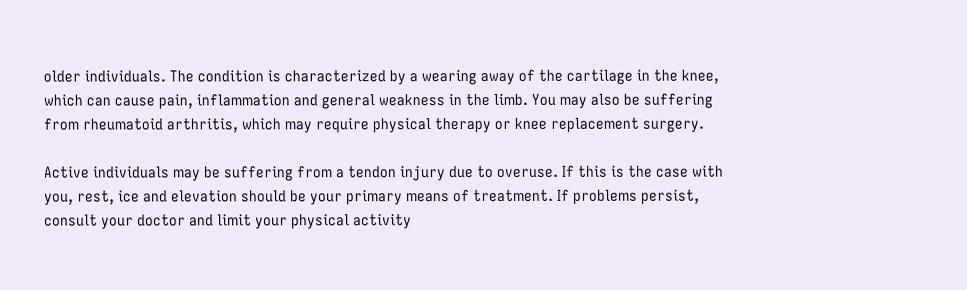older individuals. The condition is characterized by a wearing away of the cartilage in the knee, which can cause pain, inflammation and general weakness in the limb. You may also be suffering from rheumatoid arthritis, which may require physical therapy or knee replacement surgery.

Active individuals may be suffering from a tendon injury due to overuse. If this is the case with you, rest, ice and elevation should be your primary means of treatment. If problems persist, consult your doctor and limit your physical activity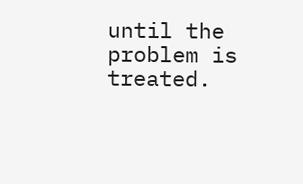until the problem is treated.